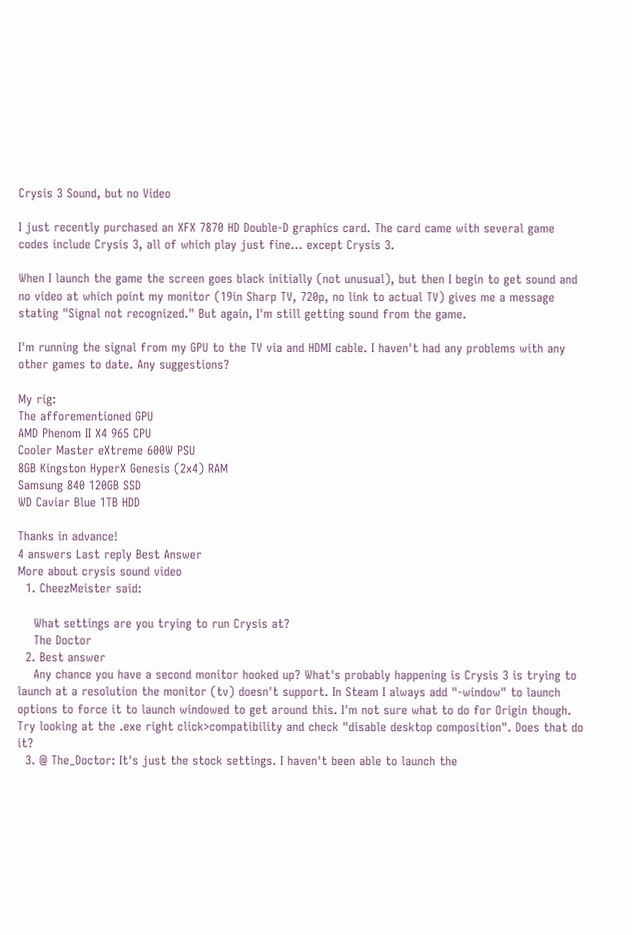Crysis 3 Sound, but no Video

I just recently purchased an XFX 7870 HD Double-D graphics card. The card came with several game codes include Crysis 3, all of which play just fine... except Crysis 3.

When I launch the game the screen goes black initially (not unusual), but then I begin to get sound and no video at which point my monitor (19in Sharp TV, 720p, no link to actual TV) gives me a message stating "Signal not recognized." But again, I'm still getting sound from the game.

I'm running the signal from my GPU to the TV via and HDMI cable. I haven't had any problems with any other games to date. Any suggestions?

My rig:
The afforementioned GPU
AMD Phenom II X4 965 CPU
Cooler Master eXtreme 600W PSU
8GB Kingston HyperX Genesis (2x4) RAM
Samsung 840 120GB SSD
WD Caviar Blue 1TB HDD

Thanks in advance!
4 answers Last reply Best Answer
More about crysis sound video
  1. CheezMeister said:

    What settings are you trying to run Crysis at?
    The Doctor
  2. Best answer
    Any chance you have a second monitor hooked up? What's probably happening is Crysis 3 is trying to launch at a resolution the monitor (tv) doesn't support. In Steam I always add "-window" to launch options to force it to launch windowed to get around this. I'm not sure what to do for Origin though. Try looking at the .exe right click>compatibility and check "disable desktop composition". Does that do it?
  3. @ The_Doctor: It's just the stock settings. I haven't been able to launch the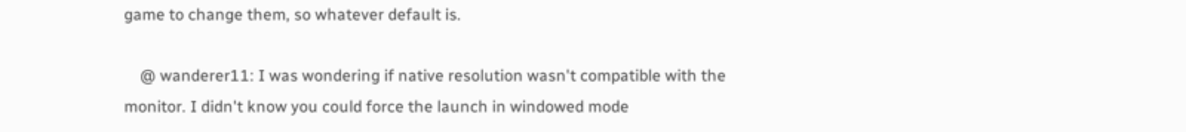game to change them, so whatever default is.

    @ wanderer11: I was wondering if native resolution wasn't compatible with the monitor. I didn't know you could force the launch in windowed mode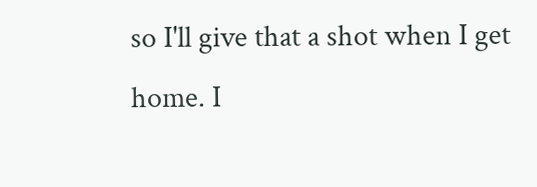so I'll give that a shot when I get home. I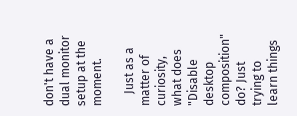don't have a dual monitor setup at the moment.

    Just as a matter of curiosity, what does "Disable desktop composition" do? Just trying to learn things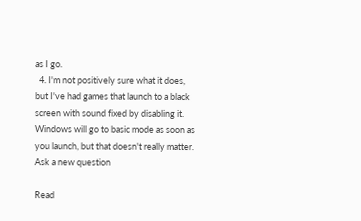as I go.
  4. I'm not positively sure what it does, but I've had games that launch to a black screen with sound fixed by disabling it. Windows will go to basic mode as soon as you launch, but that doesn't really matter.
Ask a new question

Read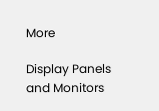More

Display Panels and Monitors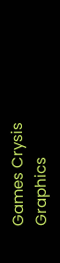Games Crysis Graphics